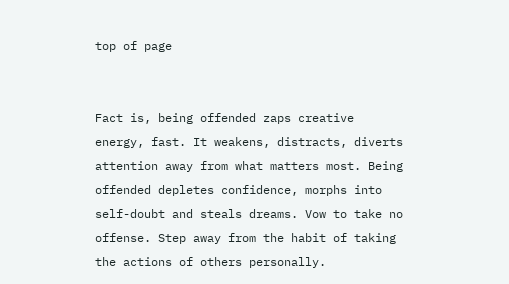top of page


Fact is, being offended zaps creative energy, fast. It weakens, distracts, diverts attention away from what matters most. Being offended depletes confidence, morphs into self-doubt and steals dreams. Vow to take no offense. Step away from the habit of taking the actions of others personally.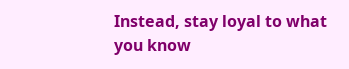Instead, stay loyal to what you know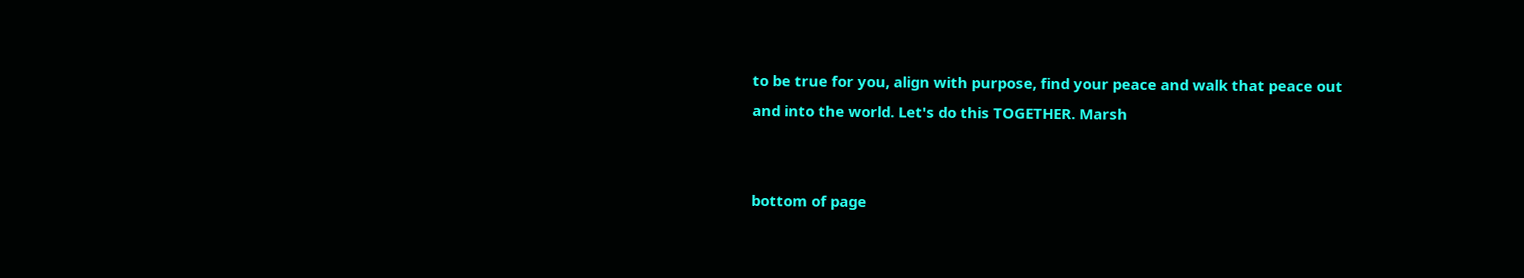to be true for you, align with purpose, find your peace and walk that peace out and into the world. Let's do this TOGETHER. Marsh


bottom of page